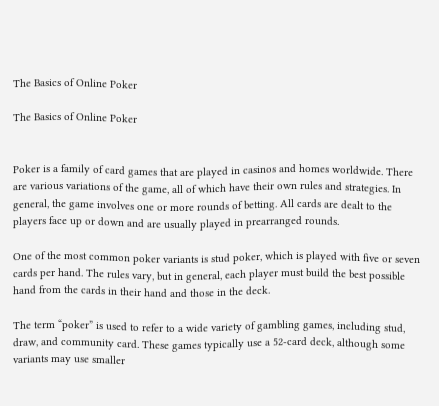The Basics of Online Poker

The Basics of Online Poker


Poker is a family of card games that are played in casinos and homes worldwide. There are various variations of the game, all of which have their own rules and strategies. In general, the game involves one or more rounds of betting. All cards are dealt to the players face up or down and are usually played in prearranged rounds.

One of the most common poker variants is stud poker, which is played with five or seven cards per hand. The rules vary, but in general, each player must build the best possible hand from the cards in their hand and those in the deck.

The term “poker” is used to refer to a wide variety of gambling games, including stud, draw, and community card. These games typically use a 52-card deck, although some variants may use smaller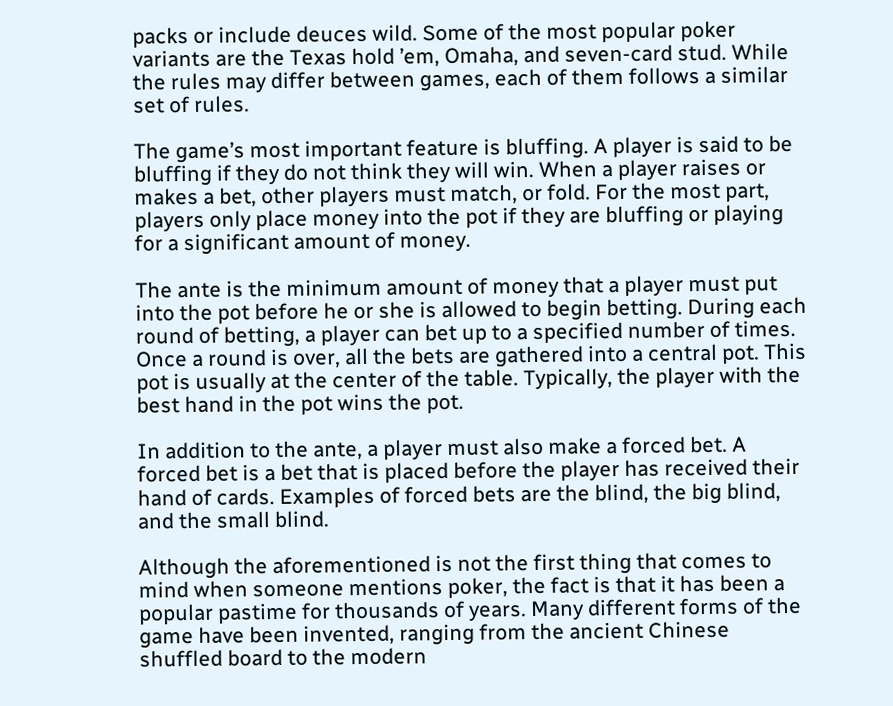packs or include deuces wild. Some of the most popular poker variants are the Texas hold ’em, Omaha, and seven-card stud. While the rules may differ between games, each of them follows a similar set of rules.

The game’s most important feature is bluffing. A player is said to be bluffing if they do not think they will win. When a player raises or makes a bet, other players must match, or fold. For the most part, players only place money into the pot if they are bluffing or playing for a significant amount of money.

The ante is the minimum amount of money that a player must put into the pot before he or she is allowed to begin betting. During each round of betting, a player can bet up to a specified number of times. Once a round is over, all the bets are gathered into a central pot. This pot is usually at the center of the table. Typically, the player with the best hand in the pot wins the pot.

In addition to the ante, a player must also make a forced bet. A forced bet is a bet that is placed before the player has received their hand of cards. Examples of forced bets are the blind, the big blind, and the small blind.

Although the aforementioned is not the first thing that comes to mind when someone mentions poker, the fact is that it has been a popular pastime for thousands of years. Many different forms of the game have been invented, ranging from the ancient Chinese shuffled board to the modern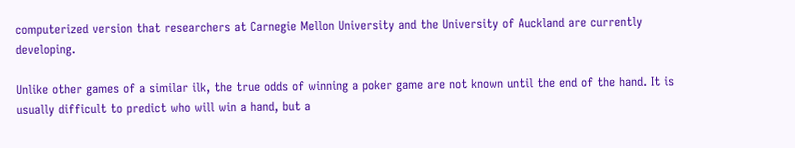computerized version that researchers at Carnegie Mellon University and the University of Auckland are currently developing.

Unlike other games of a similar ilk, the true odds of winning a poker game are not known until the end of the hand. It is usually difficult to predict who will win a hand, but a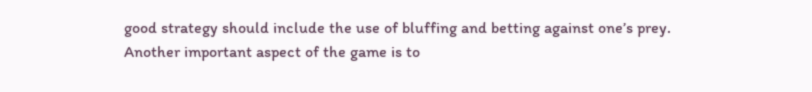good strategy should include the use of bluffing and betting against one’s prey. Another important aspect of the game is to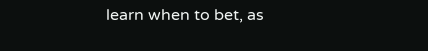learn when to bet, as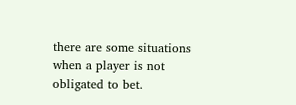there are some situations when a player is not obligated to bet.